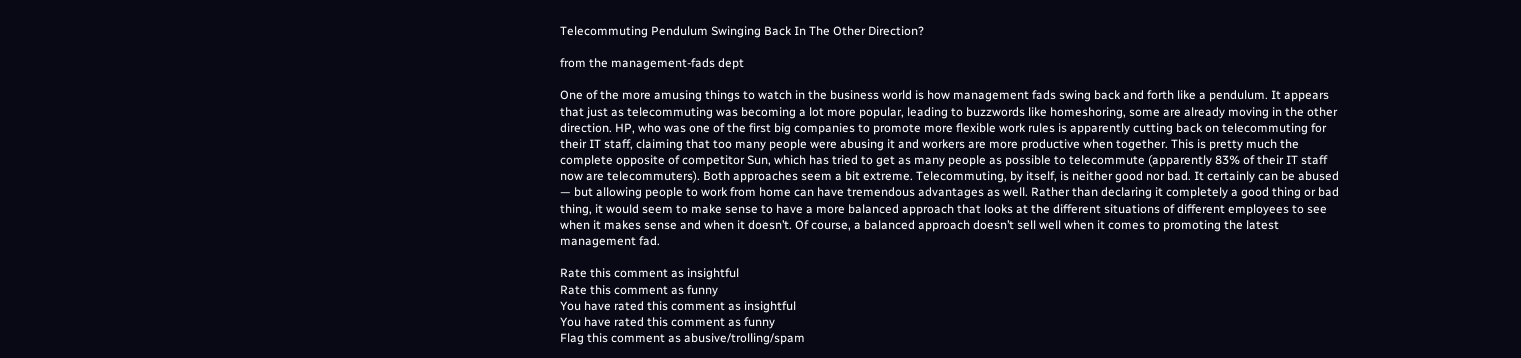Telecommuting Pendulum Swinging Back In The Other Direction?

from the management-fads dept

One of the more amusing things to watch in the business world is how management fads swing back and forth like a pendulum. It appears that just as telecommuting was becoming a lot more popular, leading to buzzwords like homeshoring, some are already moving in the other direction. HP, who was one of the first big companies to promote more flexible work rules is apparently cutting back on telecommuting for their IT staff, claiming that too many people were abusing it and workers are more productive when together. This is pretty much the complete opposite of competitor Sun, which has tried to get as many people as possible to telecommute (apparently 83% of their IT staff now are telecommuters). Both approaches seem a bit extreme. Telecommuting, by itself, is neither good nor bad. It certainly can be abused — but allowing people to work from home can have tremendous advantages as well. Rather than declaring it completely a good thing or bad thing, it would seem to make sense to have a more balanced approach that looks at the different situations of different employees to see when it makes sense and when it doesn’t. Of course, a balanced approach doesn’t sell well when it comes to promoting the latest management fad.

Rate this comment as insightful
Rate this comment as funny
You have rated this comment as insightful
You have rated this comment as funny
Flag this comment as abusive/trolling/spam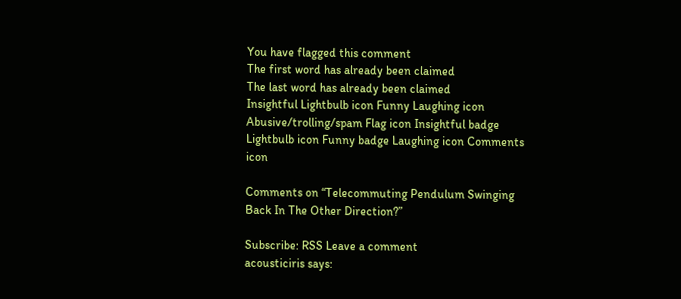You have flagged this comment
The first word has already been claimed
The last word has already been claimed
Insightful Lightbulb icon Funny Laughing icon Abusive/trolling/spam Flag icon Insightful badge Lightbulb icon Funny badge Laughing icon Comments icon

Comments on “Telecommuting Pendulum Swinging Back In The Other Direction?”

Subscribe: RSS Leave a comment
acousticiris says: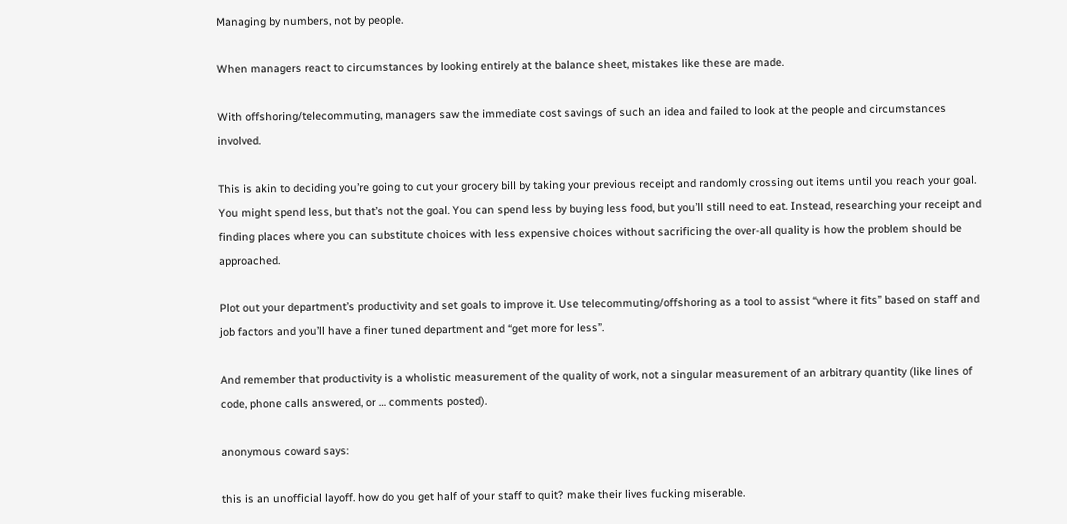Managing by numbers, not by people.

When managers react to circumstances by looking entirely at the balance sheet, mistakes like these are made.

With offshoring/telecommuting, managers saw the immediate cost savings of such an idea and failed to look at the people and circumstances involved.

This is akin to deciding you’re going to cut your grocery bill by taking your previous receipt and randomly crossing out items until you reach your goal. You might spend less, but that’s not the goal. You can spend less by buying less food, but you’ll still need to eat. Instead, researching your receipt and finding places where you can substitute choices with less expensive choices without sacrificing the over-all quality is how the problem should be approached.

Plot out your department’s productivity and set goals to improve it. Use telecommuting/offshoring as a tool to assist “where it fits” based on staff and job factors and you’ll have a finer tuned department and “get more for less”.

And remember that productivity is a wholistic measurement of the quality of work, not a singular measurement of an arbitrary quantity (like lines of code, phone calls answered, or … comments posted).

anonymous coward says:

this is an unofficial layoff. how do you get half of your staff to quit? make their lives fucking miserable.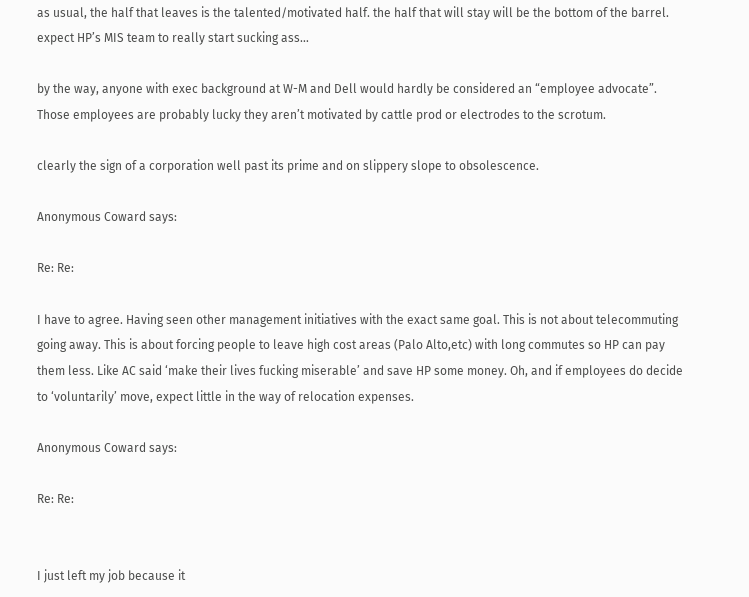as usual, the half that leaves is the talented/motivated half. the half that will stay will be the bottom of the barrel. expect HP’s MIS team to really start sucking ass…

by the way, anyone with exec background at W-M and Dell would hardly be considered an “employee advocate”. Those employees are probably lucky they aren’t motivated by cattle prod or electrodes to the scrotum.

clearly the sign of a corporation well past its prime and on slippery slope to obsolescence.

Anonymous Coward says:

Re: Re:

I have to agree. Having seen other management initiatives with the exact same goal. This is not about telecommuting going away. This is about forcing people to leave high cost areas (Palo Alto,etc) with long commutes so HP can pay them less. Like AC said ‘make their lives fucking miserable’ and save HP some money. Oh, and if employees do decide to ‘voluntarily’ move, expect little in the way of relocation expenses.

Anonymous Coward says:

Re: Re:


I just left my job because it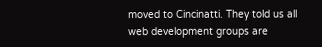moved to Cincinatti. They told us all web development groups are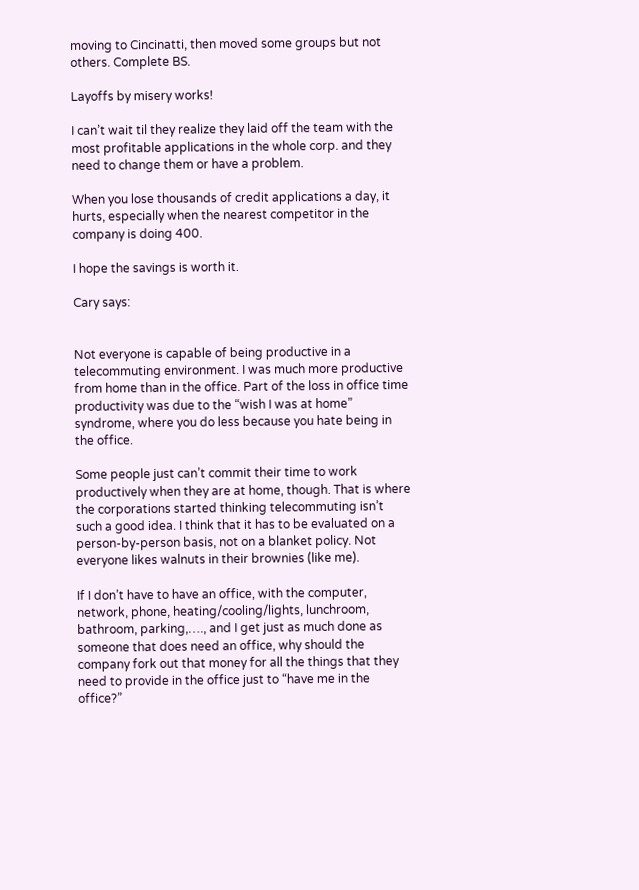moving to Cincinatti, then moved some groups but not others. Complete BS.

Layoffs by misery works!

I can’t wait til they realize they laid off the team with the most profitable applications in the whole corp. and they need to change them or have a problem.

When you lose thousands of credit applications a day, it hurts, especially when the nearest competitor in the company is doing 400.

I hope the savings is worth it.

Cary says:


Not everyone is capable of being productive in a telecommuting environment. I was much more productive from home than in the office. Part of the loss in office time productivity was due to the “wish I was at home” syndrome, where you do less because you hate being in the office.

Some people just can’t commit their time to work productively when they are at home, though. That is where the corporations started thinking telecommuting isn’t such a good idea. I think that it has to be evaluated on a person-by-person basis, not on a blanket policy. Not everyone likes walnuts in their brownies (like me).

If I don’t have to have an office, with the computer, network, phone, heating/cooling/lights, lunchroom, bathroom, parking,…., and I get just as much done as someone that does need an office, why should the company fork out that money for all the things that they need to provide in the office just to “have me in the office?”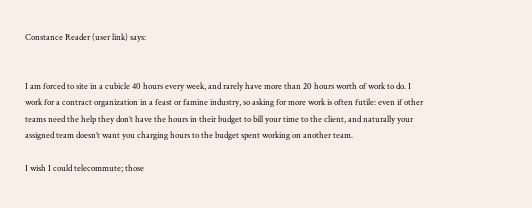Constance Reader (user link) says:


I am forced to site in a cubicle 40 hours every week, and rarely have more than 20 hours worth of work to do. I work for a contract organization in a feast or famine industry, so asking for more work is often futile: even if other teams need the help they don’t have the hours in their budget to bill your time to the client, and naturally your assigned team doesn’t want you charging hours to the budget spent working on another team.

I wish I could telecommute; those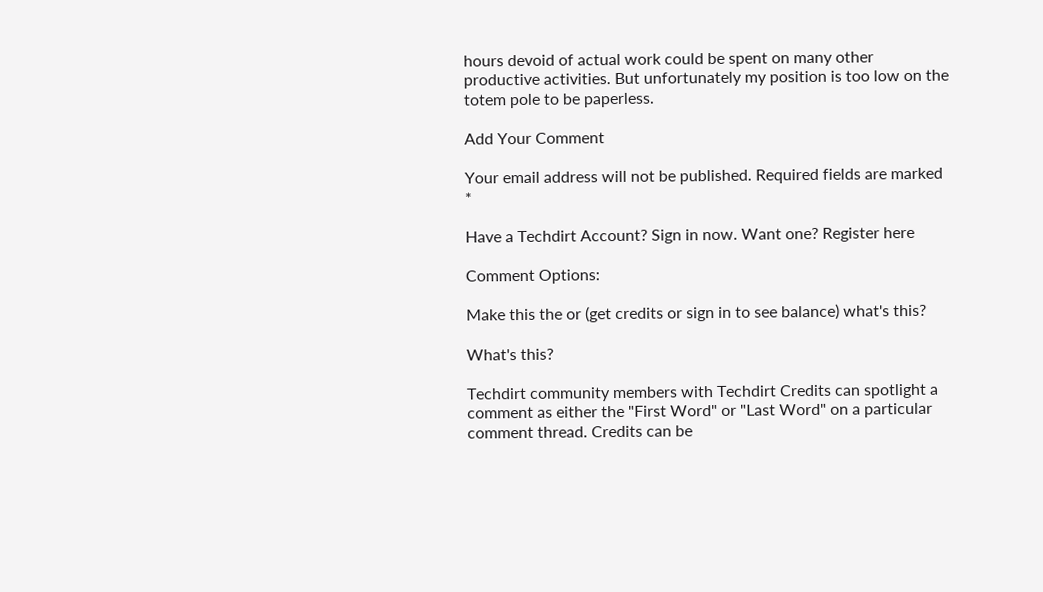hours devoid of actual work could be spent on many other productive activities. But unfortunately my position is too low on the totem pole to be paperless.

Add Your Comment

Your email address will not be published. Required fields are marked *

Have a Techdirt Account? Sign in now. Want one? Register here

Comment Options:

Make this the or (get credits or sign in to see balance) what's this?

What's this?

Techdirt community members with Techdirt Credits can spotlight a comment as either the "First Word" or "Last Word" on a particular comment thread. Credits can be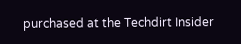purchased at the Techdirt Insider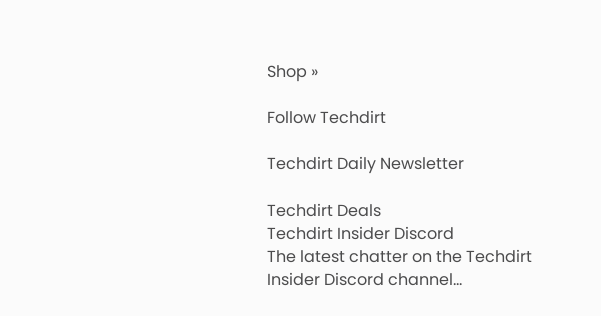Shop »

Follow Techdirt

Techdirt Daily Newsletter

Techdirt Deals
Techdirt Insider Discord
The latest chatter on the Techdirt Insider Discord channel...